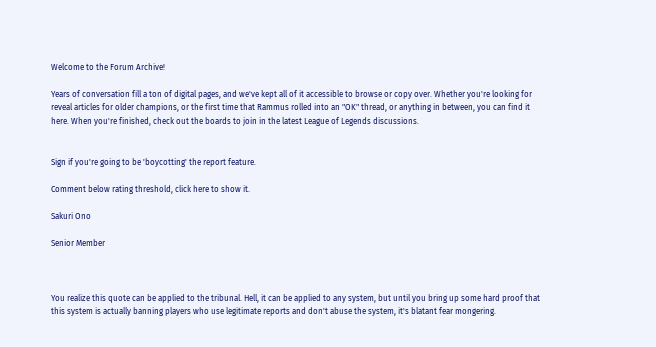Welcome to the Forum Archive!

Years of conversation fill a ton of digital pages, and we've kept all of it accessible to browse or copy over. Whether you're looking for reveal articles for older champions, or the first time that Rammus rolled into an "OK" thread, or anything in between, you can find it here. When you're finished, check out the boards to join in the latest League of Legends discussions.


Sign if you're going to be 'boycotting' the report feature.

Comment below rating threshold, click here to show it.

Sakuri Ono

Senior Member



You realize this quote can be applied to the tribunal. Hell, it can be applied to any system, but until you bring up some hard proof that this system is actually banning players who use legitimate reports and don't abuse the system, it's blatant fear mongering.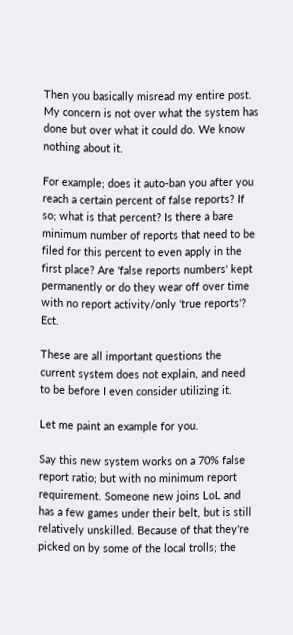Then you basically misread my entire post. My concern is not over what the system has done but over what it could do. We know nothing about it.

For example; does it auto-ban you after you reach a certain percent of false reports? If so; what is that percent? Is there a bare minimum number of reports that need to be filed for this percent to even apply in the first place? Are 'false reports numbers' kept permanently or do they wear off over time with no report activity/only 'true reports'? Ect.

These are all important questions the current system does not explain, and need to be before I even consider utilizing it.

Let me paint an example for you.

Say this new system works on a 70% false report ratio; but with no minimum report requirement. Someone new joins LoL and has a few games under their belt, but is still relatively unskilled. Because of that they're picked on by some of the local trolls; the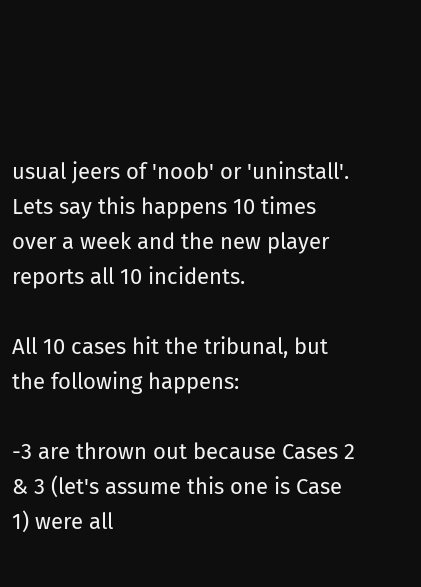usual jeers of 'noob' or 'uninstall'. Lets say this happens 10 times over a week and the new player reports all 10 incidents.

All 10 cases hit the tribunal, but the following happens:

-3 are thrown out because Cases 2 & 3 (let's assume this one is Case 1) were all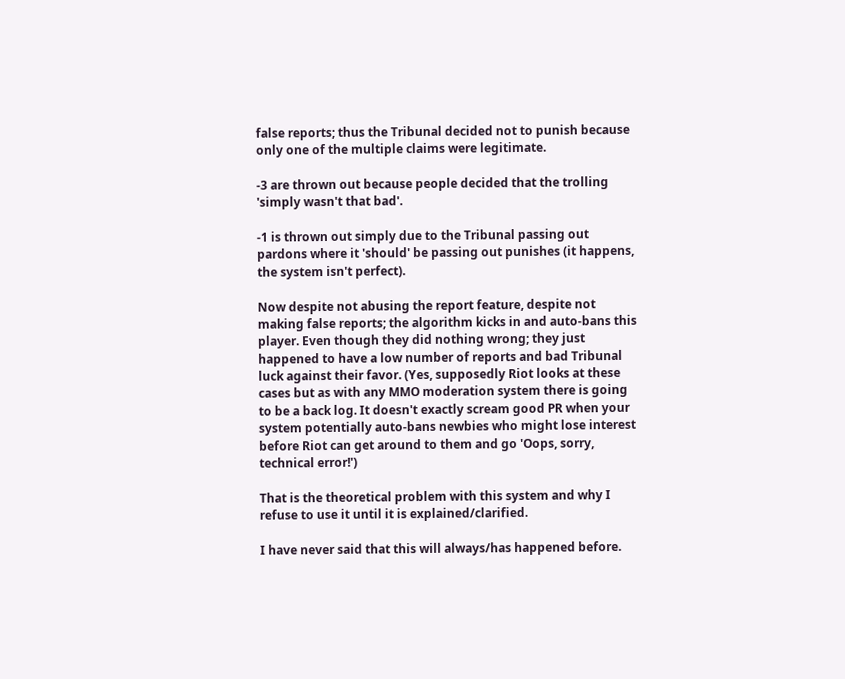false reports; thus the Tribunal decided not to punish because only one of the multiple claims were legitimate.

-3 are thrown out because people decided that the trolling 'simply wasn't that bad'.

-1 is thrown out simply due to the Tribunal passing out pardons where it 'should' be passing out punishes (it happens, the system isn't perfect).

Now despite not abusing the report feature, despite not making false reports; the algorithm kicks in and auto-bans this player. Even though they did nothing wrong; they just happened to have a low number of reports and bad Tribunal luck against their favor. (Yes, supposedly Riot looks at these cases but as with any MMO moderation system there is going to be a back log. It doesn't exactly scream good PR when your system potentially auto-bans newbies who might lose interest before Riot can get around to them and go 'Oops, sorry, technical error!')

That is the theoretical problem with this system and why I refuse to use it until it is explained/clarified.

I have never said that this will always/has happened before.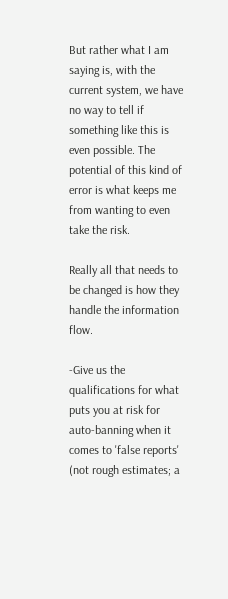But rather what I am saying is, with the current system, we have no way to tell if something like this is even possible. The potential of this kind of error is what keeps me from wanting to even take the risk.

Really all that needs to be changed is how they handle the information flow.

-Give us the qualifications for what puts you at risk for auto-banning when it comes to 'false reports' (not rough estimates; a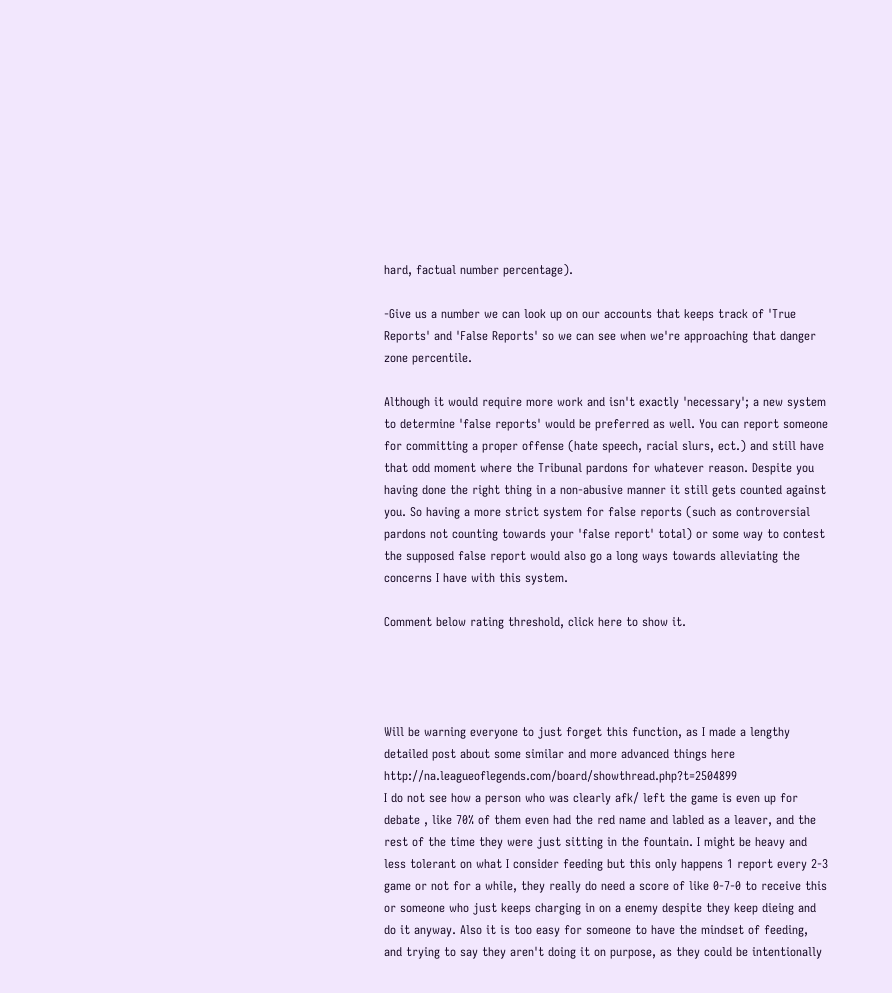hard, factual number percentage).

-Give us a number we can look up on our accounts that keeps track of 'True Reports' and 'False Reports' so we can see when we're approaching that danger zone percentile.

Although it would require more work and isn't exactly 'necessary'; a new system to determine 'false reports' would be preferred as well. You can report someone for committing a proper offense (hate speech, racial slurs, ect.) and still have that odd moment where the Tribunal pardons for whatever reason. Despite you having done the right thing in a non-abusive manner it still gets counted against you. So having a more strict system for false reports (such as controversial pardons not counting towards your 'false report' total) or some way to contest the supposed false report would also go a long ways towards alleviating the concerns I have with this system.

Comment below rating threshold, click here to show it.




Will be warning everyone to just forget this function, as I made a lengthy detailed post about some similar and more advanced things here http://na.leagueoflegends.com/board/showthread.php?t=2504899
I do not see how a person who was clearly afk/ left the game is even up for debate , like 70% of them even had the red name and labled as a leaver, and the rest of the time they were just sitting in the fountain. I might be heavy and less tolerant on what I consider feeding but this only happens 1 report every 2-3 game or not for a while, they really do need a score of like 0-7-0 to receive this or someone who just keeps charging in on a enemy despite they keep dieing and do it anyway. Also it is too easy for someone to have the mindset of feeding, and trying to say they aren't doing it on purpose, as they could be intentionally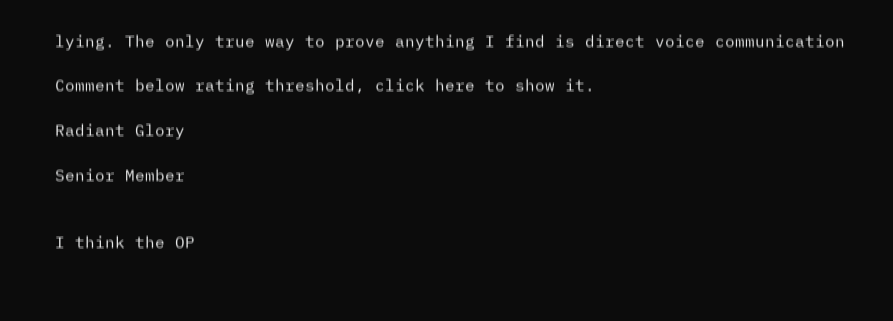lying. The only true way to prove anything I find is direct voice communication

Comment below rating threshold, click here to show it.

Radiant Glory

Senior Member


I think the OP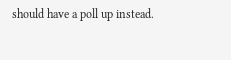should have a poll up instead.